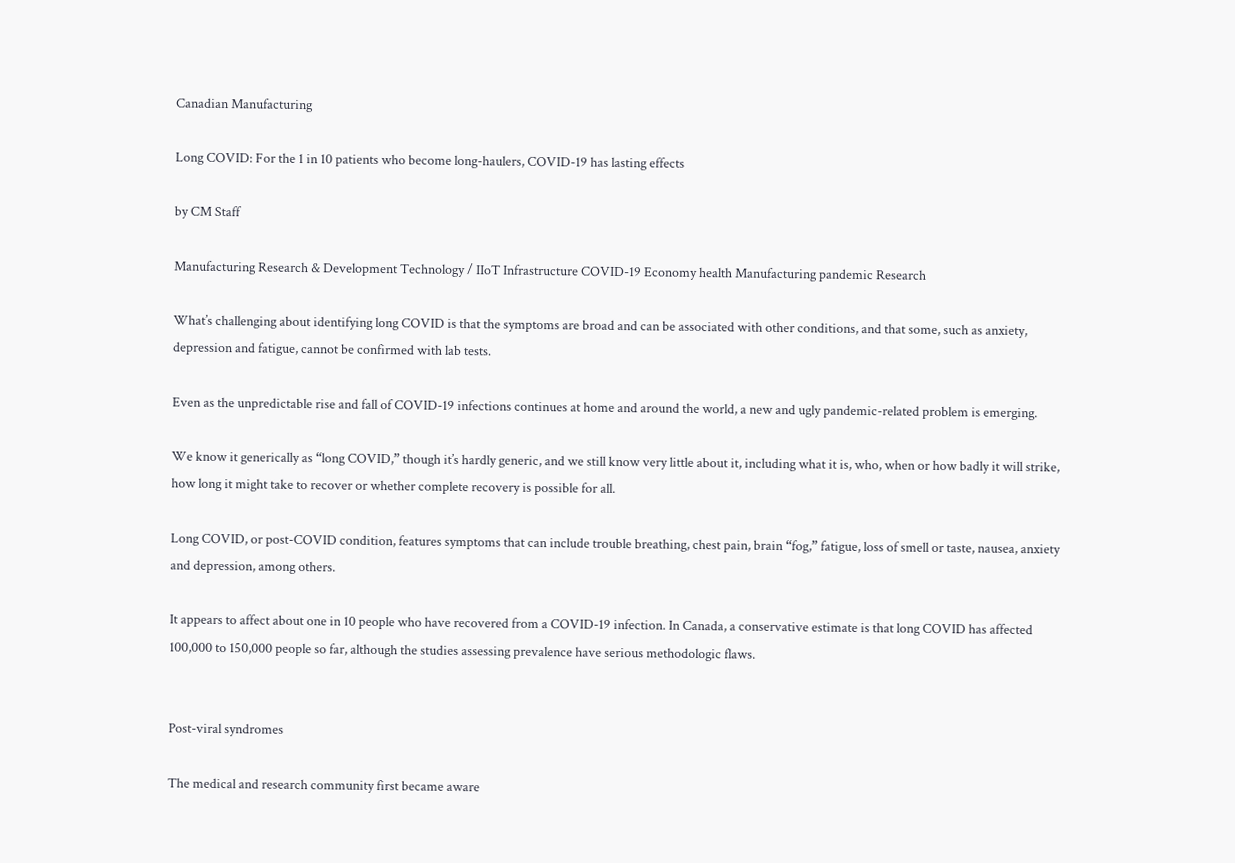Canadian Manufacturing

Long COVID: For the 1 in 10 patients who become long-haulers, COVID-19 has lasting effects

by CM Staff

Manufacturing Research & Development Technology / IIoT Infrastructure COVID-19 Economy health Manufacturing pandemic Research

What’s challenging about identifying long COVID is that the symptoms are broad and can be associated with other conditions, and that some, such as anxiety, depression and fatigue, cannot be confirmed with lab tests.

Even as the unpredictable rise and fall of COVID-19 infections continues at home and around the world, a new and ugly pandemic-related problem is emerging.

We know it generically as “long COVID,” though it’s hardly generic, and we still know very little about it, including what it is, who, when or how badly it will strike, how long it might take to recover or whether complete recovery is possible for all.

Long COVID, or post-COVID condition, features symptoms that can include trouble breathing, chest pain, brain “fog,” fatigue, loss of smell or taste, nausea, anxiety and depression, among others.

It appears to affect about one in 10 people who have recovered from a COVID-19 infection. In Canada, a conservative estimate is that long COVID has affected 100,000 to 150,000 people so far, although the studies assessing prevalence have serious methodologic flaws.


Post-viral syndromes

The medical and research community first became aware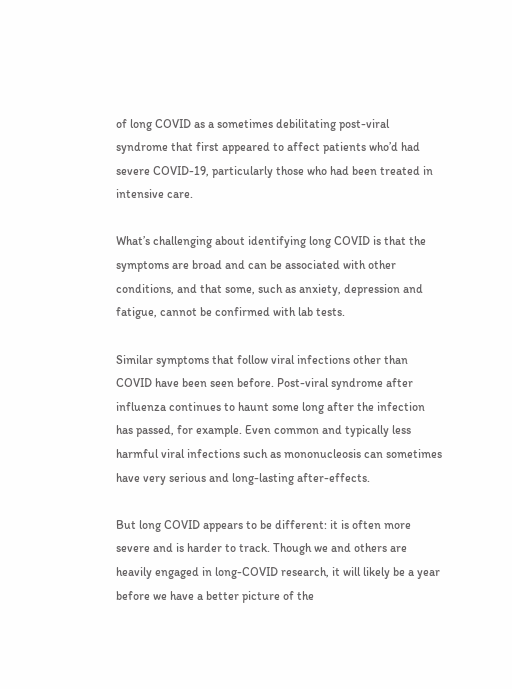of long COVID as a sometimes debilitating post-viral syndrome that first appeared to affect patients who’d had severe COVID-19, particularly those who had been treated in intensive care.

What’s challenging about identifying long COVID is that the symptoms are broad and can be associated with other conditions, and that some, such as anxiety, depression and fatigue, cannot be confirmed with lab tests.

Similar symptoms that follow viral infections other than COVID have been seen before. Post-viral syndrome after influenza continues to haunt some long after the infection has passed, for example. Even common and typically less harmful viral infections such as mononucleosis can sometimes have very serious and long-lasting after-effects.

But long COVID appears to be different: it is often more severe and is harder to track. Though we and others are heavily engaged in long-COVID research, it will likely be a year before we have a better picture of the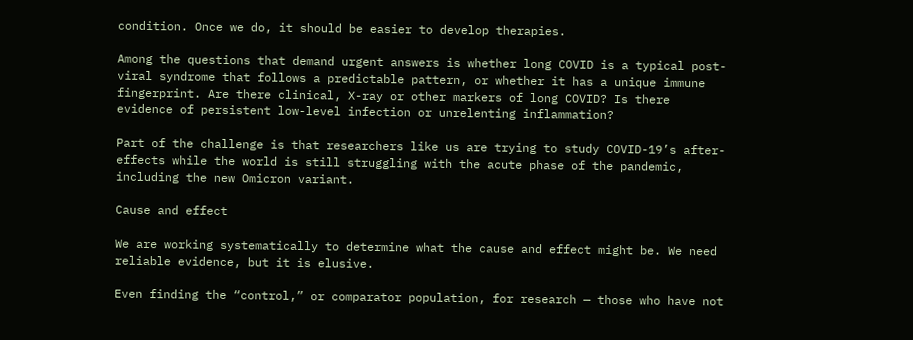condition. Once we do, it should be easier to develop therapies.

Among the questions that demand urgent answers is whether long COVID is a typical post-viral syndrome that follows a predictable pattern, or whether it has a unique immune fingerprint. Are there clinical, X-ray or other markers of long COVID? Is there evidence of persistent low-level infection or unrelenting inflammation?

Part of the challenge is that researchers like us are trying to study COVID-19’s after-effects while the world is still struggling with the acute phase of the pandemic, including the new Omicron variant.

Cause and effect

We are working systematically to determine what the cause and effect might be. We need reliable evidence, but it is elusive.

Even finding the “control,” or comparator population, for research — those who have not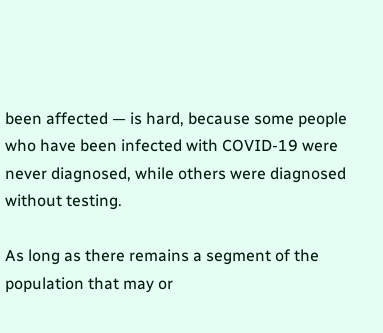been affected — is hard, because some people who have been infected with COVID-19 were never diagnosed, while others were diagnosed without testing.

As long as there remains a segment of the population that may or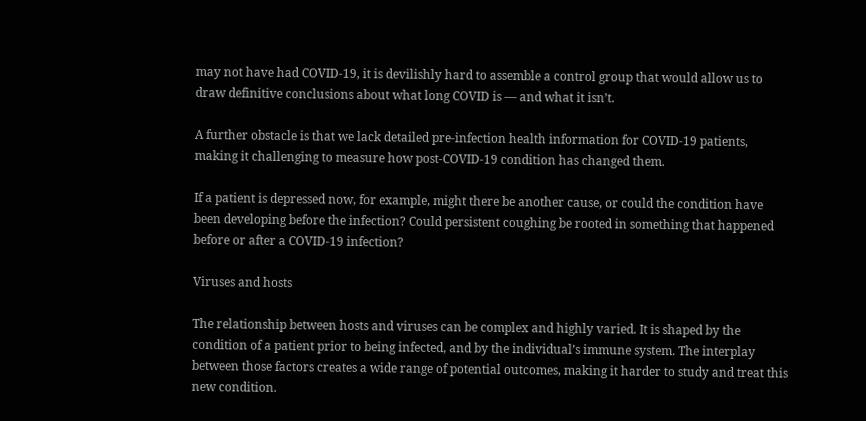may not have had COVID-19, it is devilishly hard to assemble a control group that would allow us to draw definitive conclusions about what long COVID is — and what it isn’t.

A further obstacle is that we lack detailed pre-infection health information for COVID-19 patients, making it challenging to measure how post-COVID-19 condition has changed them.

If a patient is depressed now, for example, might there be another cause, or could the condition have been developing before the infection? Could persistent coughing be rooted in something that happened before or after a COVID-19 infection?

Viruses and hosts

The relationship between hosts and viruses can be complex and highly varied. It is shaped by the condition of a patient prior to being infected, and by the individual’s immune system. The interplay between those factors creates a wide range of potential outcomes, making it harder to study and treat this new condition.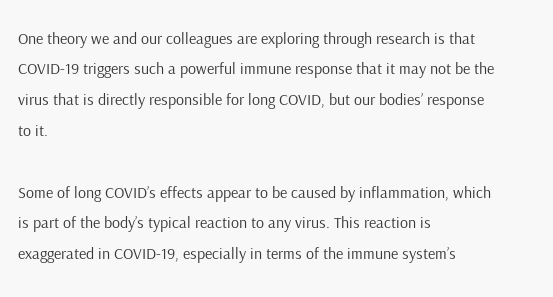One theory we and our colleagues are exploring through research is that COVID-19 triggers such a powerful immune response that it may not be the virus that is directly responsible for long COVID, but our bodies’ response to it.

Some of long COVID’s effects appear to be caused by inflammation, which is part of the body’s typical reaction to any virus. This reaction is exaggerated in COVID-19, especially in terms of the immune system’s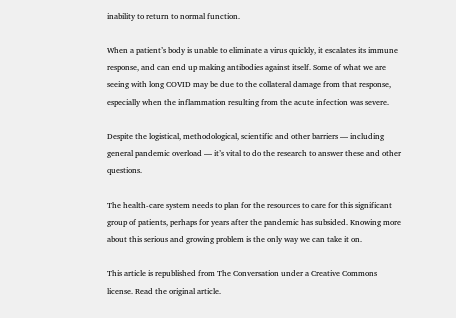inability to return to normal function.

When a patient’s body is unable to eliminate a virus quickly, it escalates its immune response, and can end up making antibodies against itself. Some of what we are seeing with long COVID may be due to the collateral damage from that response, especially when the inflammation resulting from the acute infection was severe.

Despite the logistical, methodological, scientific and other barriers — including general pandemic overload — it’s vital to do the research to answer these and other questions.

The health-care system needs to plan for the resources to care for this significant group of patients, perhaps for years after the pandemic has subsided. Knowing more about this serious and growing problem is the only way we can take it on.

This article is republished from The Conversation under a Creative Commons license. Read the original article.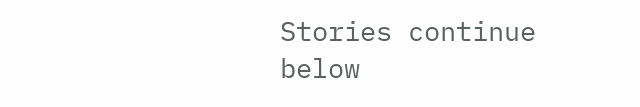Stories continue below